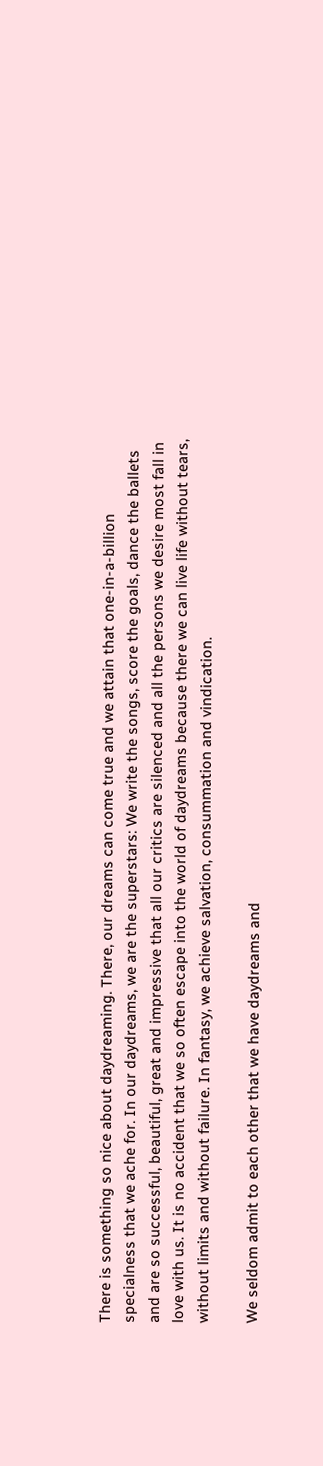There is something so nice about daydreaming. There, our dreams can come true and we attain that one-in-a-billion specialness that we ache for. In our daydreams, we are the superstars: We write the songs, score the goals, dance the ballets and are so successful, beautiful, great and impressive that all our critics are silenced and all the persons we desire most fall in love with us. It is no accident that we so often escape into the world of daydreams because there we can live life without tears, without limits and without failure. In fantasy, we achieve salvation, consummation and vindication.

We seldom admit to each other that we have daydreams and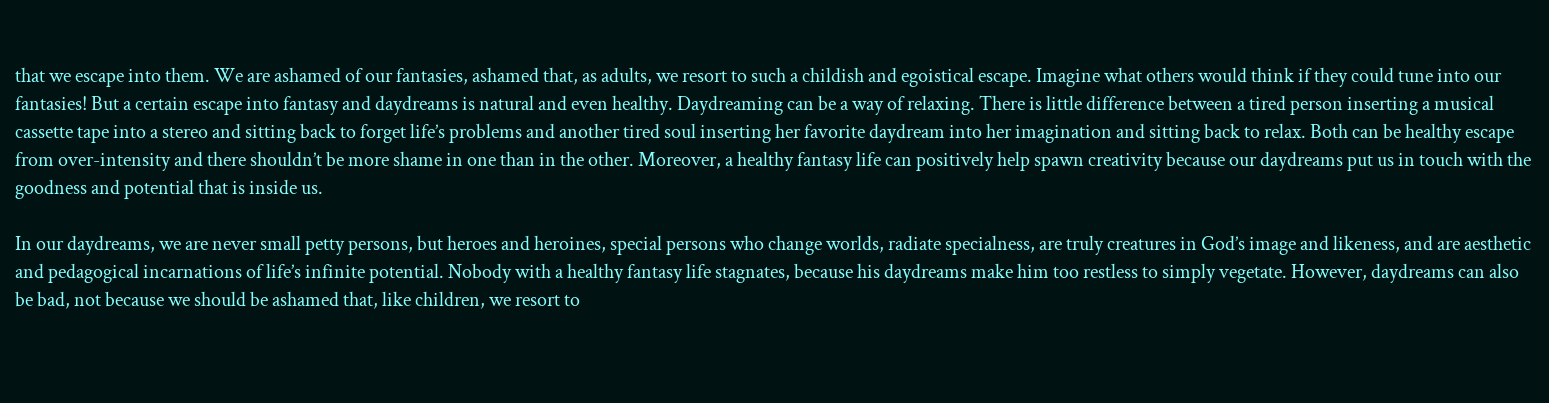that we escape into them. We are ashamed of our fantasies, ashamed that, as adults, we resort to such a childish and egoistical escape. Imagine what others would think if they could tune into our fantasies! But a certain escape into fantasy and daydreams is natural and even healthy. Daydreaming can be a way of relaxing. There is little difference between a tired person inserting a musical cassette tape into a stereo and sitting back to forget life’s problems and another tired soul inserting her favorite daydream into her imagination and sitting back to relax. Both can be healthy escape from over-intensity and there shouldn’t be more shame in one than in the other. Moreover, a healthy fantasy life can positively help spawn creativity because our daydreams put us in touch with the goodness and potential that is inside us.

In our daydreams, we are never small petty persons, but heroes and heroines, special persons who change worlds, radiate specialness, are truly creatures in God’s image and likeness, and are aesthetic and pedagogical incarnations of life’s infinite potential. Nobody with a healthy fantasy life stagnates, because his daydreams make him too restless to simply vegetate. However, daydreams can also be bad, not because we should be ashamed that, like children, we resort to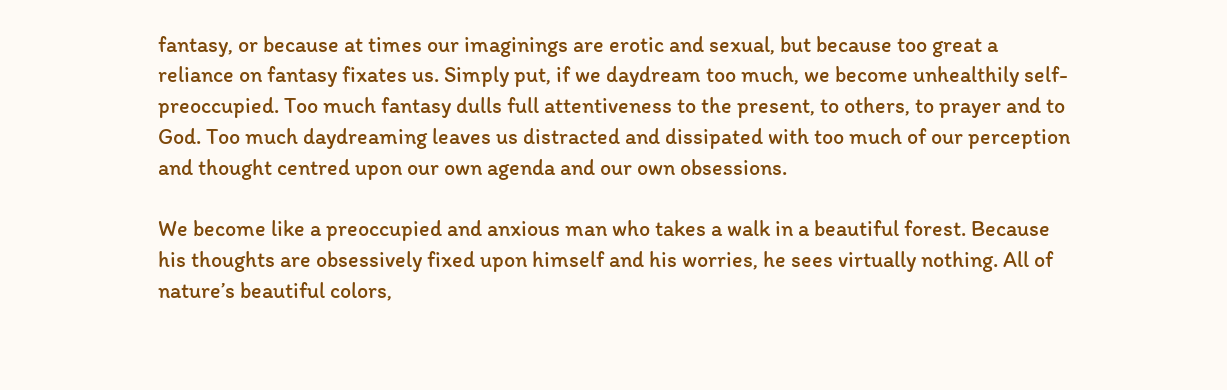fantasy, or because at times our imaginings are erotic and sexual, but because too great a reliance on fantasy fixates us. Simply put, if we daydream too much, we become unhealthily self-preoccupied. Too much fantasy dulls full attentiveness to the present, to others, to prayer and to God. Too much daydreaming leaves us distracted and dissipated with too much of our perception and thought centred upon our own agenda and our own obsessions.

We become like a preoccupied and anxious man who takes a walk in a beautiful forest. Because his thoughts are obsessively fixed upon himself and his worries, he sees virtually nothing. All of nature’s beautiful colors,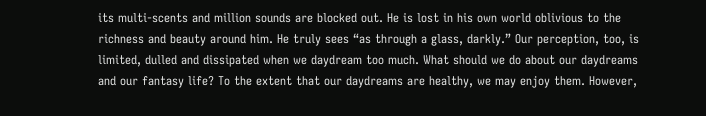its multi-scents and million sounds are blocked out. He is lost in his own world oblivious to the richness and beauty around him. He truly sees “as through a glass, darkly.” Our perception, too, is limited, dulled and dissipated when we daydream too much. What should we do about our daydreams and our fantasy life? To the extent that our daydreams are healthy, we may enjoy them. However,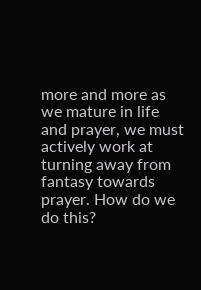more and more as we mature in life and prayer, we must actively work at turning away from fantasy towards prayer. How do we do this?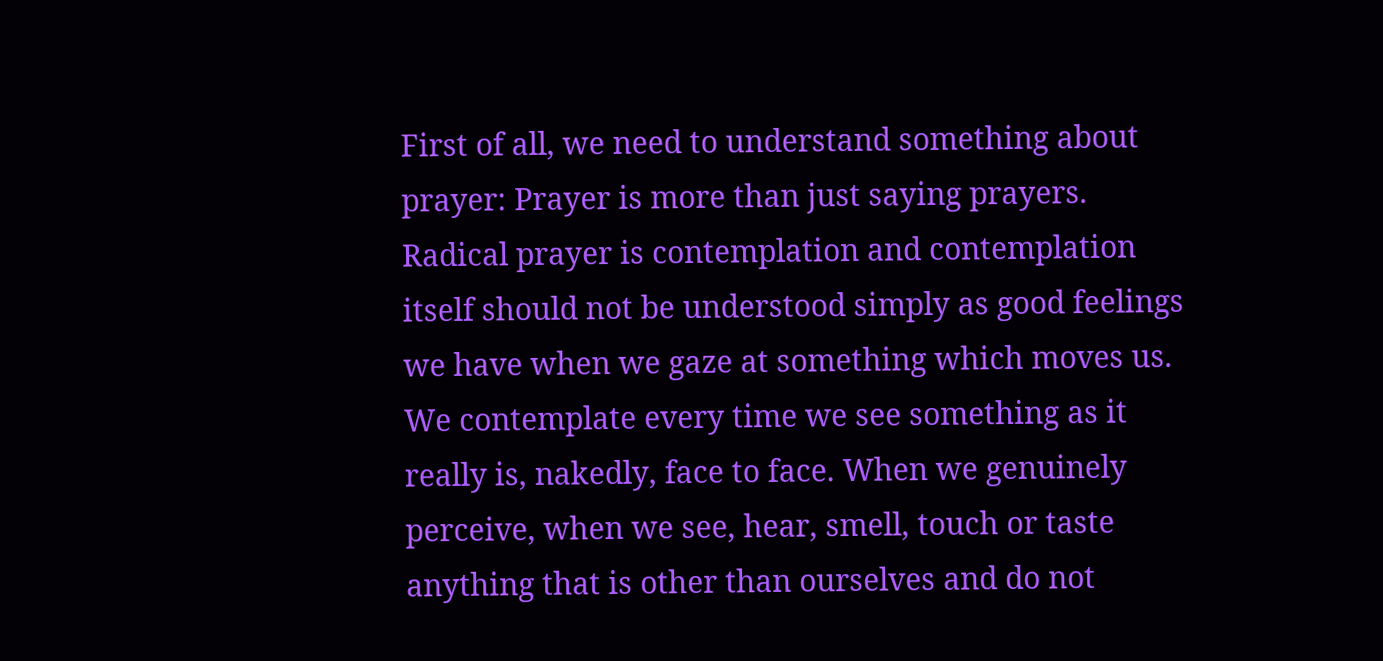First of all, we need to understand something about prayer: Prayer is more than just saying prayers. Radical prayer is contemplation and contemplation itself should not be understood simply as good feelings we have when we gaze at something which moves us. We contemplate every time we see something as it really is, nakedly, face to face. When we genuinely perceive, when we see, hear, smell, touch or taste anything that is other than ourselves and do not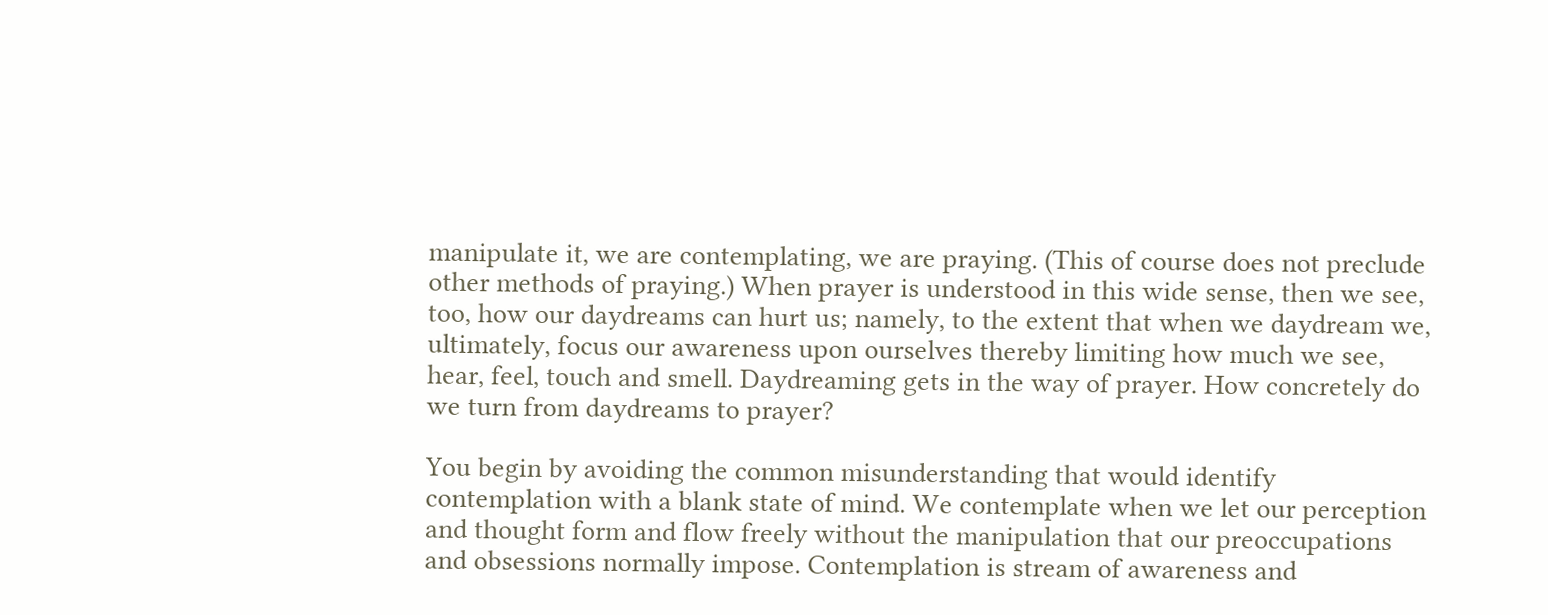manipulate it, we are contemplating, we are praying. (This of course does not preclude other methods of praying.) When prayer is understood in this wide sense, then we see, too, how our daydreams can hurt us; namely, to the extent that when we daydream we, ultimately, focus our awareness upon ourselves thereby limiting how much we see, hear, feel, touch and smell. Daydreaming gets in the way of prayer. How concretely do we turn from daydreams to prayer?

You begin by avoiding the common misunderstanding that would identify contemplation with a blank state of mind. We contemplate when we let our perception and thought form and flow freely without the manipulation that our preoccupations and obsessions normally impose. Contemplation is stream of awareness and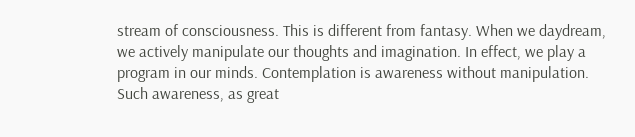stream of consciousness. This is different from fantasy. When we daydream, we actively manipulate our thoughts and imagination. In effect, we play a program in our minds. Contemplation is awareness without manipulation. Such awareness, as great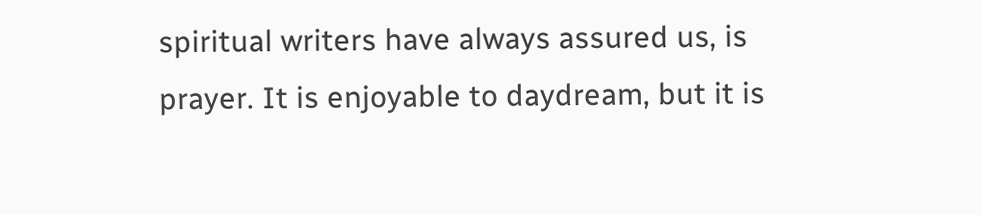spiritual writers have always assured us, is prayer. It is enjoyable to daydream, but it is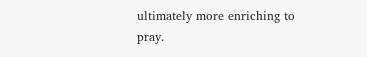ultimately more enriching to pray.